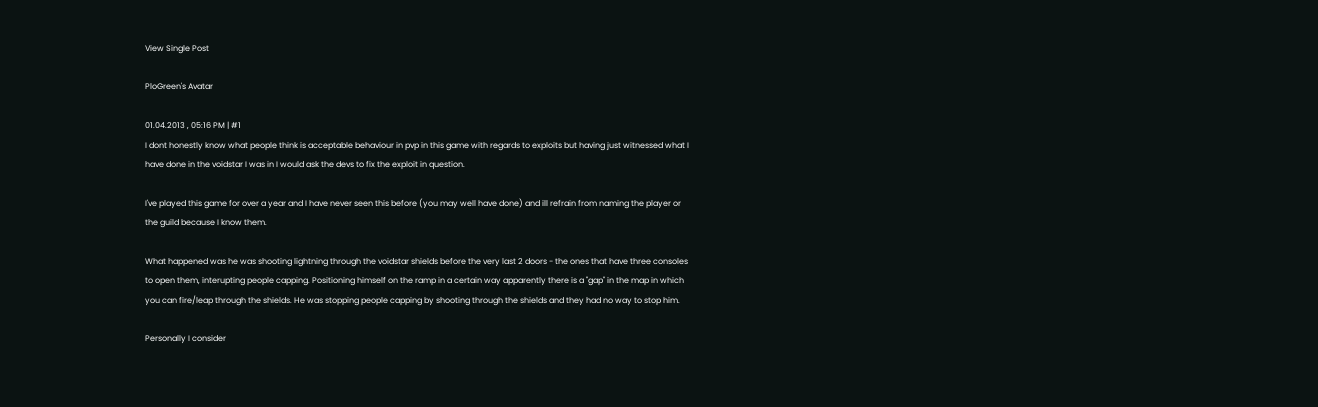View Single Post

PloGreen's Avatar

01.04.2013 , 05:16 PM | #1
I dont honestly know what people think is acceptable behaviour in pvp in this game with regards to exploits but having just witnessed what I have done in the voidstar I was in I would ask the devs to fix the exploit in question.

I've played this game for over a year and I have never seen this before (you may well have done) and ill refrain from naming the player or the guild because I know them.

What happened was he was shooting lightning through the voidstar shields before the very last 2 doors - the ones that have three consoles to open them, interupting people capping. Positioning himself on the ramp in a certain way apparently there is a "gap" in the map in which you can fire/leap through the shields. He was stopping people capping by shooting through the shields and they had no way to stop him.

Personally I consider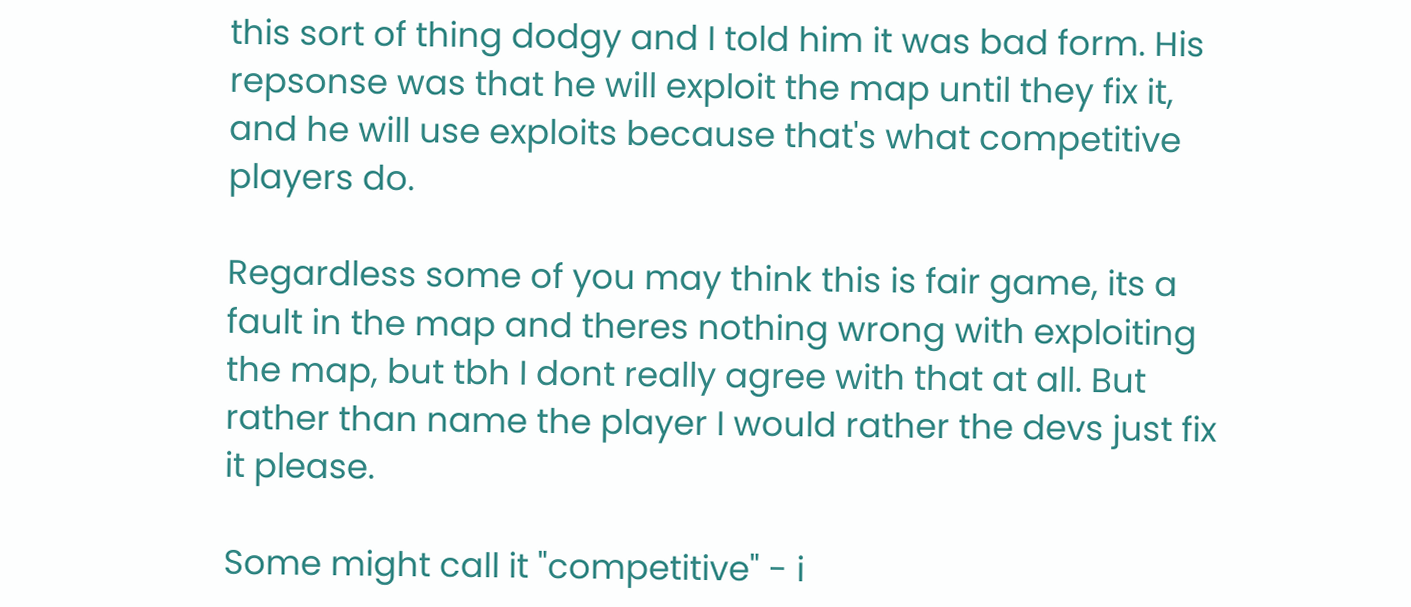this sort of thing dodgy and I told him it was bad form. His repsonse was that he will exploit the map until they fix it, and he will use exploits because that's what competitive players do.

Regardless some of you may think this is fair game, its a fault in the map and theres nothing wrong with exploiting the map, but tbh I dont really agree with that at all. But rather than name the player I would rather the devs just fix it please.

Some might call it "competitive" - i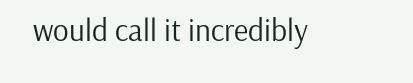would call it incredibly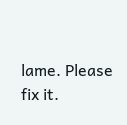lame. Please fix it.